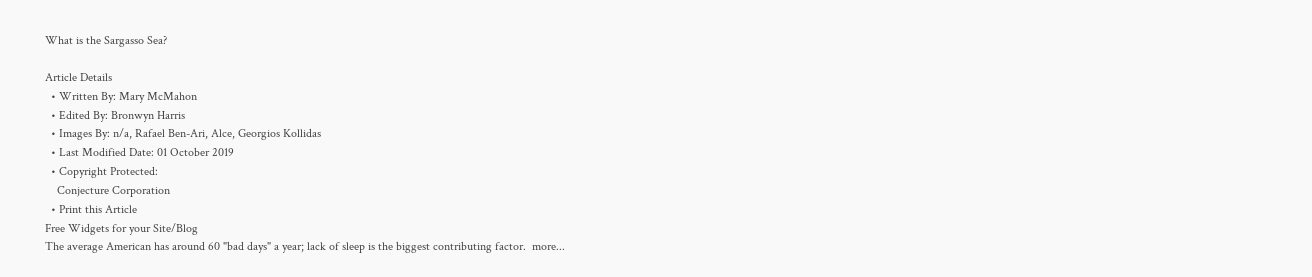What is the Sargasso Sea?

Article Details
  • Written By: Mary McMahon
  • Edited By: Bronwyn Harris
  • Images By: n/a, Rafael Ben-Ari, Alce, Georgios Kollidas
  • Last Modified Date: 01 October 2019
  • Copyright Protected:
    Conjecture Corporation
  • Print this Article
Free Widgets for your Site/Blog
The average American has around 60 "bad days" a year; lack of sleep is the biggest contributing factor.  more...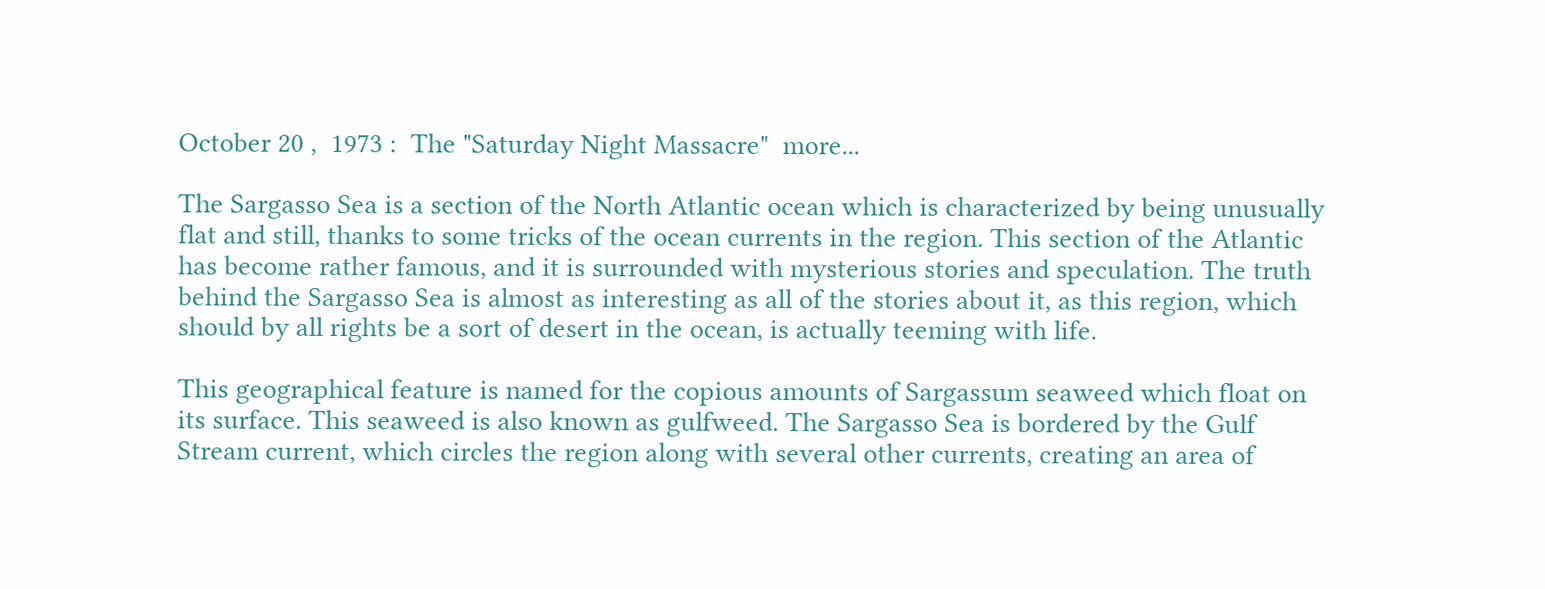October 20 ,  1973 :  The "Saturday Night Massacre"  more...

The Sargasso Sea is a section of the North Atlantic ocean which is characterized by being unusually flat and still, thanks to some tricks of the ocean currents in the region. This section of the Atlantic has become rather famous, and it is surrounded with mysterious stories and speculation. The truth behind the Sargasso Sea is almost as interesting as all of the stories about it, as this region, which should by all rights be a sort of desert in the ocean, is actually teeming with life.

This geographical feature is named for the copious amounts of Sargassum seaweed which float on its surface. This seaweed is also known as gulfweed. The Sargasso Sea is bordered by the Gulf Stream current, which circles the region along with several other currents, creating an area of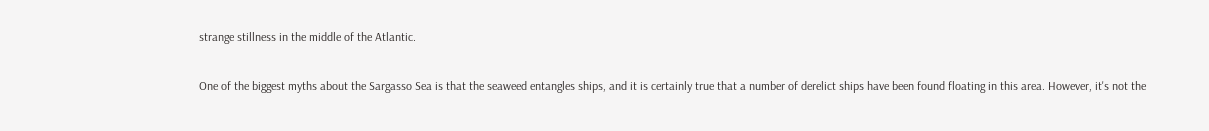strange stillness in the middle of the Atlantic.

One of the biggest myths about the Sargasso Sea is that the seaweed entangles ships, and it is certainly true that a number of derelict ships have been found floating in this area. However, it's not the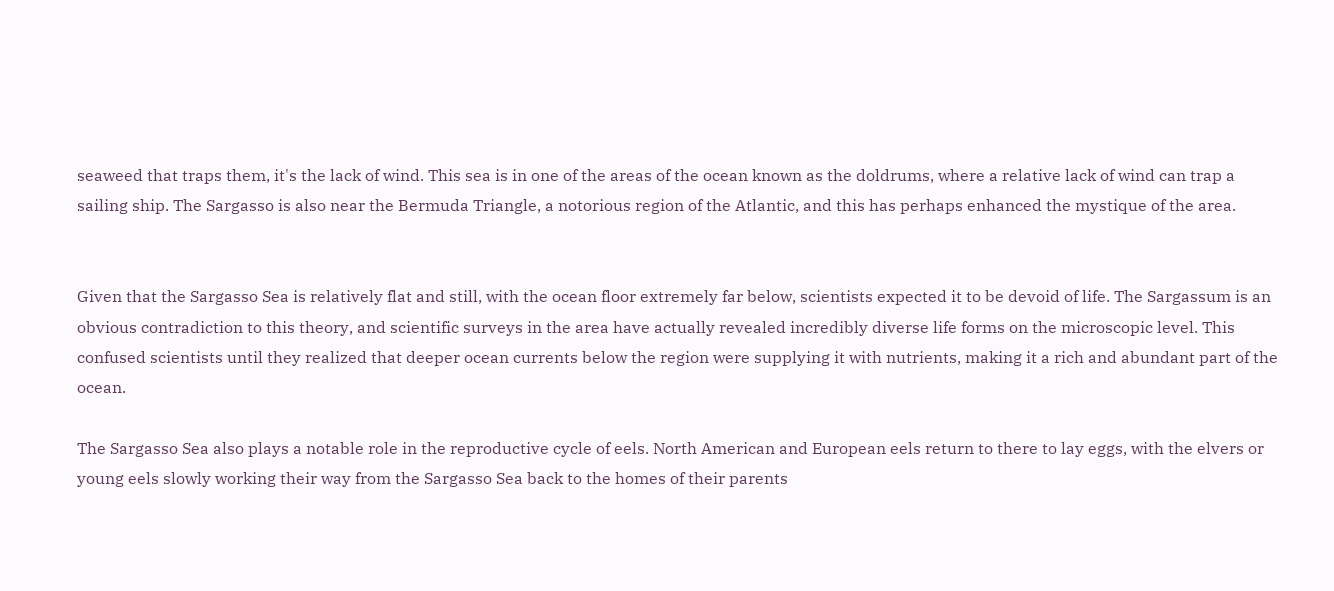seaweed that traps them, it's the lack of wind. This sea is in one of the areas of the ocean known as the doldrums, where a relative lack of wind can trap a sailing ship. The Sargasso is also near the Bermuda Triangle, a notorious region of the Atlantic, and this has perhaps enhanced the mystique of the area.


Given that the Sargasso Sea is relatively flat and still, with the ocean floor extremely far below, scientists expected it to be devoid of life. The Sargassum is an obvious contradiction to this theory, and scientific surveys in the area have actually revealed incredibly diverse life forms on the microscopic level. This confused scientists until they realized that deeper ocean currents below the region were supplying it with nutrients, making it a rich and abundant part of the ocean.

The Sargasso Sea also plays a notable role in the reproductive cycle of eels. North American and European eels return to there to lay eggs, with the elvers or young eels slowly working their way from the Sargasso Sea back to the homes of their parents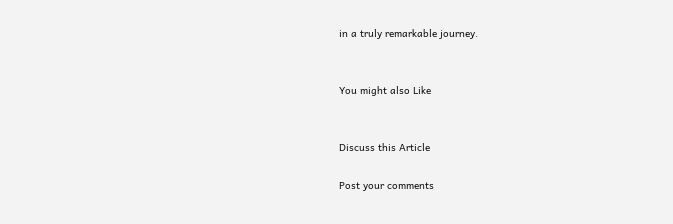in a truly remarkable journey.


You might also Like


Discuss this Article

Post your comments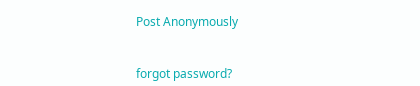Post Anonymously


forgot password?